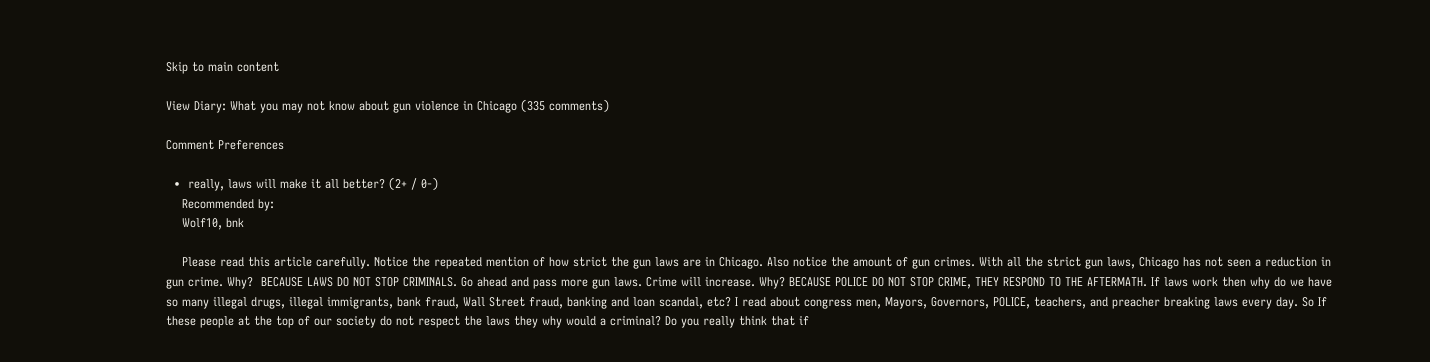Skip to main content

View Diary: What you may not know about gun violence in Chicago (335 comments)

Comment Preferences

  •  really, laws will make it all better? (2+ / 0-)
    Recommended by:
    Wolf10, bnk

    Please read this article carefully. Notice the repeated mention of how strict the gun laws are in Chicago. Also notice the amount of gun crimes. With all the strict gun laws, Chicago has not seen a reduction in gun crime. Why?  BECAUSE LAWS DO NOT STOP CRIMINALS. Go ahead and pass more gun laws. Crime will increase. Why? BECAUSE POLICE DO NOT STOP CRIME, THEY RESPOND TO THE AFTERMATH. If laws work then why do we have so many illegal drugs, illegal immigrants, bank fraud, Wall Street fraud, banking and loan scandal, etc? I read about congress men, Mayors, Governors, POLICE, teachers, and preacher breaking laws every day. So If these people at the top of our society do not respect the laws they why would a criminal? Do you really think that if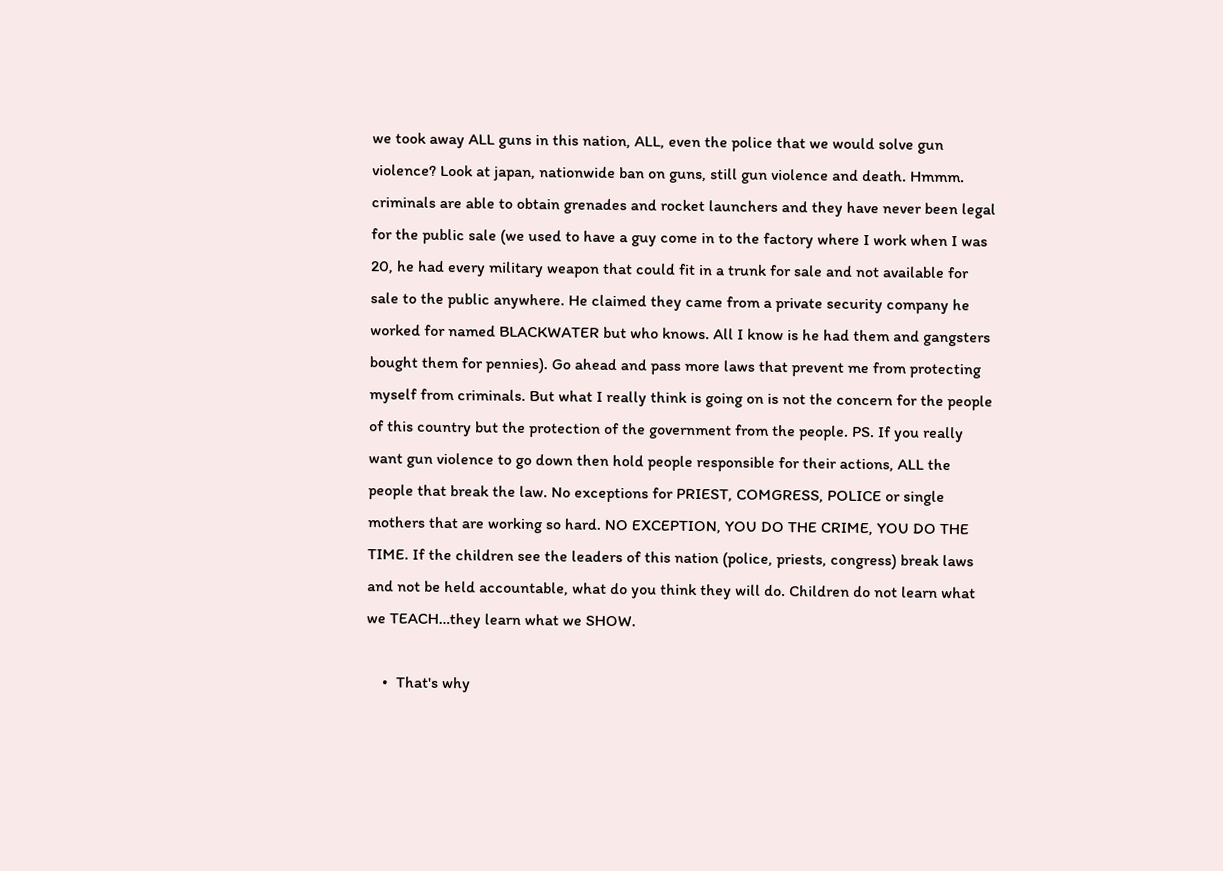we took away ALL guns in this nation, ALL, even the police that we would solve gun violence? Look at japan, nationwide ban on guns, still gun violence and death. Hmmm. criminals are able to obtain grenades and rocket launchers and they have never been legal for the public sale (we used to have a guy come in to the factory where I work when I was 20, he had every military weapon that could fit in a trunk for sale and not available for sale to the public anywhere. He claimed they came from a private security company he worked for named BLACKWATER but who knows. All I know is he had them and gangsters bought them for pennies). Go ahead and pass more laws that prevent me from protecting myself from criminals. But what I really think is going on is not the concern for the people of this country but the protection of the government from the people. PS. If you really want gun violence to go down then hold people responsible for their actions, ALL the people that break the law. No exceptions for PRIEST, COMGRESS, POLICE or single mothers that are working so hard. NO EXCEPTION, YOU DO THE CRIME, YOU DO THE TIME. If the children see the leaders of this nation (police, priests, congress) break laws and not be held accountable, what do you think they will do. Children do not learn what we TEACH…they learn what we SHOW.

    •  That's why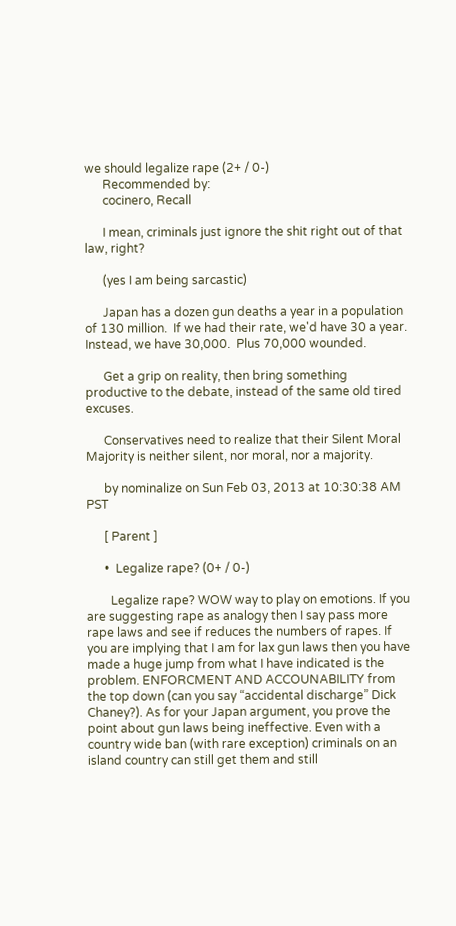we should legalize rape (2+ / 0-)
      Recommended by:
      cocinero, Recall

      I mean, criminals just ignore the shit right out of that law, right?

      (yes I am being sarcastic)

      Japan has a dozen gun deaths a year in a population of 130 million.  If we had their rate, we'd have 30 a year.  Instead, we have 30,000.  Plus 70,000 wounded.

      Get a grip on reality, then bring something productive to the debate, instead of the same old tired excuses.

      Conservatives need to realize that their Silent Moral Majority is neither silent, nor moral, nor a majority.

      by nominalize on Sun Feb 03, 2013 at 10:30:38 AM PST

      [ Parent ]

      •  Legalize rape? (0+ / 0-)

        Legalize rape? WOW way to play on emotions. If you are suggesting rape as analogy then I say pass more rape laws and see if reduces the numbers of rapes. If you are implying that I am for lax gun laws then you have made a huge jump from what I have indicated is the problem. ENFORCMENT AND ACCOUNABILITY from the top down (can you say “accidental discharge” Dick Chaney?). As for your Japan argument, you prove the point about gun laws being ineffective. Even with a country wide ban (with rare exception) criminals on an island country can still get them and still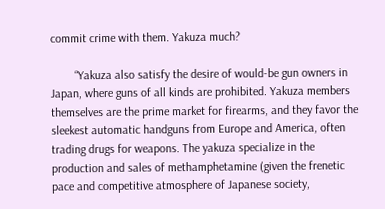commit crime with them. Yakuza much?

        “Yakuza also satisfy the desire of would-be gun owners in Japan, where guns of all kinds are prohibited. Yakuza members themselves are the prime market for firearms, and they favor the sleekest automatic handguns from Europe and America, often trading drugs for weapons. The yakuza specialize in the production and sales of methamphetamine (given the frenetic pace and competitive atmosphere of Japanese society,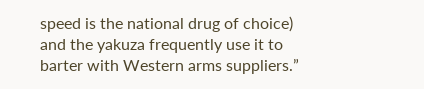speed is the national drug of choice) and the yakuza frequently use it to barter with Western arms suppliers.”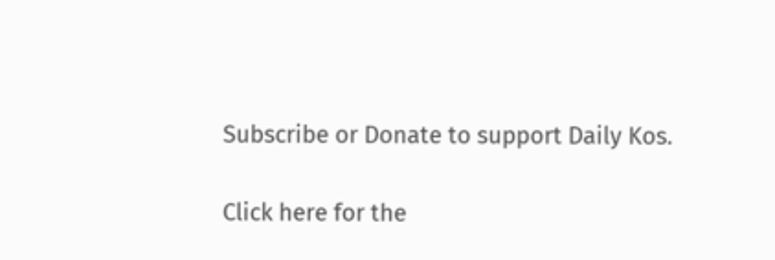Subscribe or Donate to support Daily Kos.

Click here for the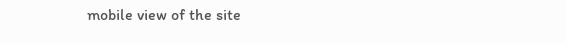mobile view of the site